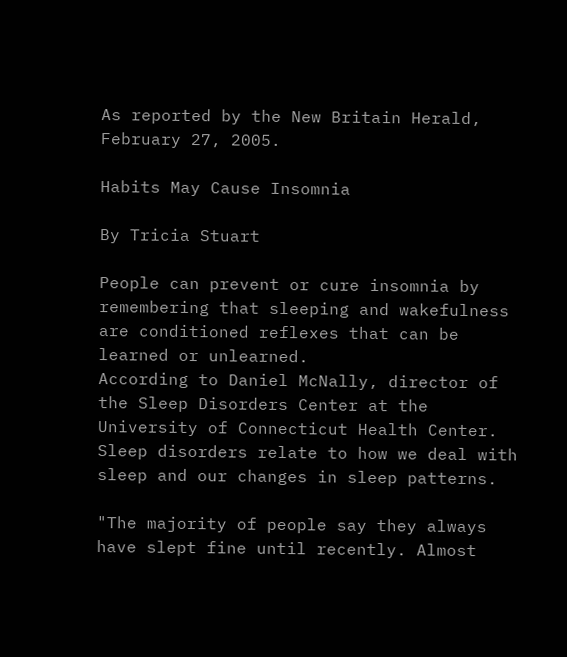As reported by the New Britain Herald, February 27, 2005.

Habits May Cause Insomnia

By Tricia Stuart

People can prevent or cure insomnia by remembering that sleeping and wakefulness are conditioned reflexes that can be learned or unlearned.
According to Daniel McNally, director of the Sleep Disorders Center at the University of Connecticut Health Center. Sleep disorders relate to how we deal with sleep and our changes in sleep patterns.

"The majority of people say they always have slept fine until recently. Almost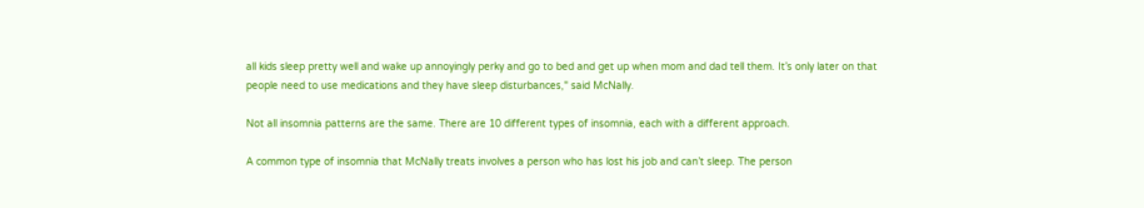all kids sleep pretty well and wake up annoyingly perky and go to bed and get up when mom and dad tell them. It’s only later on that people need to use medications and they have sleep disturbances," said McNally.

Not all insomnia patterns are the same. There are 10 different types of insomnia, each with a different approach.

A common type of insomnia that McNally treats involves a person who has lost his job and can’t sleep. The person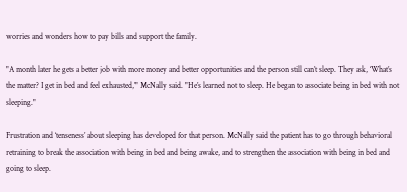worries and wonders how to pay bills and support the family.

"A month later he gets a better job with more money and better opportunities and the person still can’t sleep. They ask, ‘What’s the matter? I get in bed and feel exhausted,’" McNally said. "He’s learned not to sleep. He began to associate being in bed with not sleeping."

Frustration and ‘tenseness’ about sleeping has developed for that person. McNally said the patient has to go through behavioral retraining to break the association with being in bed and being awake, and to strengthen the association with being in bed and going to sleep.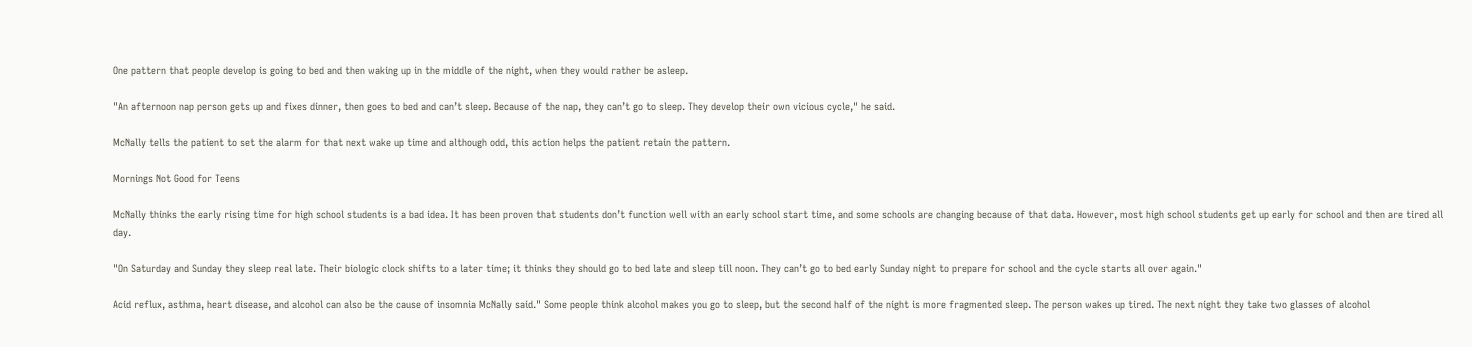One pattern that people develop is going to bed and then waking up in the middle of the night, when they would rather be asleep.

"An afternoon nap person gets up and fixes dinner, then goes to bed and can’t sleep. Because of the nap, they can’t go to sleep. They develop their own vicious cycle," he said.

McNally tells the patient to set the alarm for that next wake up time and although odd, this action helps the patient retain the pattern.

Mornings Not Good for Teens

McNally thinks the early rising time for high school students is a bad idea. It has been proven that students don’t function well with an early school start time, and some schools are changing because of that data. However, most high school students get up early for school and then are tired all day.

"On Saturday and Sunday they sleep real late. Their biologic clock shifts to a later time; it thinks they should go to bed late and sleep till noon. They can’t go to bed early Sunday night to prepare for school and the cycle starts all over again."

Acid reflux, asthma, heart disease, and alcohol can also be the cause of insomnia McNally said." Some people think alcohol makes you go to sleep, but the second half of the night is more fragmented sleep. The person wakes up tired. The next night they take two glasses of alcohol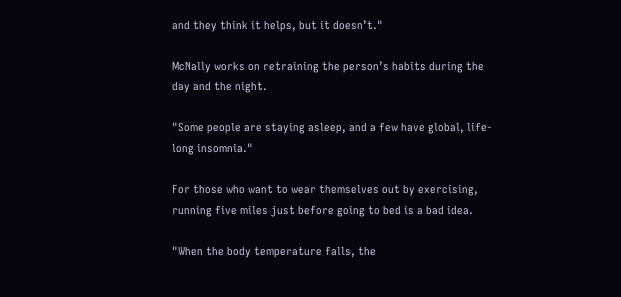and they think it helps, but it doesn’t."

McNally works on retraining the person’s habits during the day and the night.

"Some people are staying asleep, and a few have global, life-long insomnia."

For those who want to wear themselves out by exercising, running five miles just before going to bed is a bad idea.

"When the body temperature falls, the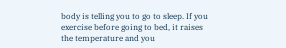body is telling you to go to sleep. If you exercise before going to bed, it raises the temperature and you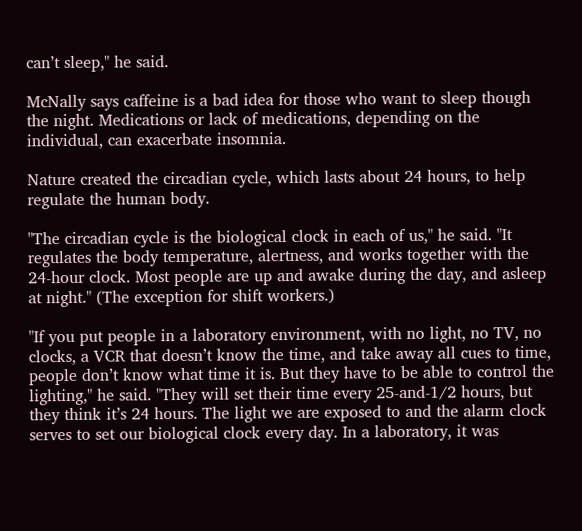can’t sleep," he said.

McNally says caffeine is a bad idea for those who want to sleep though the night. Medications or lack of medications, depending on the individual, can exacerbate insomnia.

Nature created the circadian cycle, which lasts about 24 hours, to help regulate the human body.

"The circadian cycle is the biological clock in each of us," he said. "It regulates the body temperature, alertness, and works together with the 24-hour clock. Most people are up and awake during the day, and asleep at night." (The exception for shift workers.)

"If you put people in a laboratory environment, with no light, no TV, no clocks, a VCR that doesn’t know the time, and take away all cues to time, people don’t know what time it is. But they have to be able to control the lighting," he said. "They will set their time every 25-and-1/2 hours, but they think it’s 24 hours. The light we are exposed to and the alarm clock serves to set our biological clock every day. In a laboratory, it was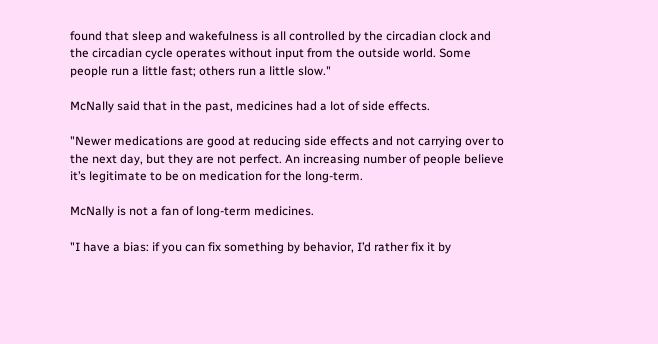found that sleep and wakefulness is all controlled by the circadian clock and the circadian cycle operates without input from the outside world. Some people run a little fast; others run a little slow."

McNally said that in the past, medicines had a lot of side effects.

"Newer medications are good at reducing side effects and not carrying over to the next day, but they are not perfect. An increasing number of people believe it’s legitimate to be on medication for the long-term.

McNally is not a fan of long-term medicines.

"I have a bias: if you can fix something by behavior, I’d rather fix it by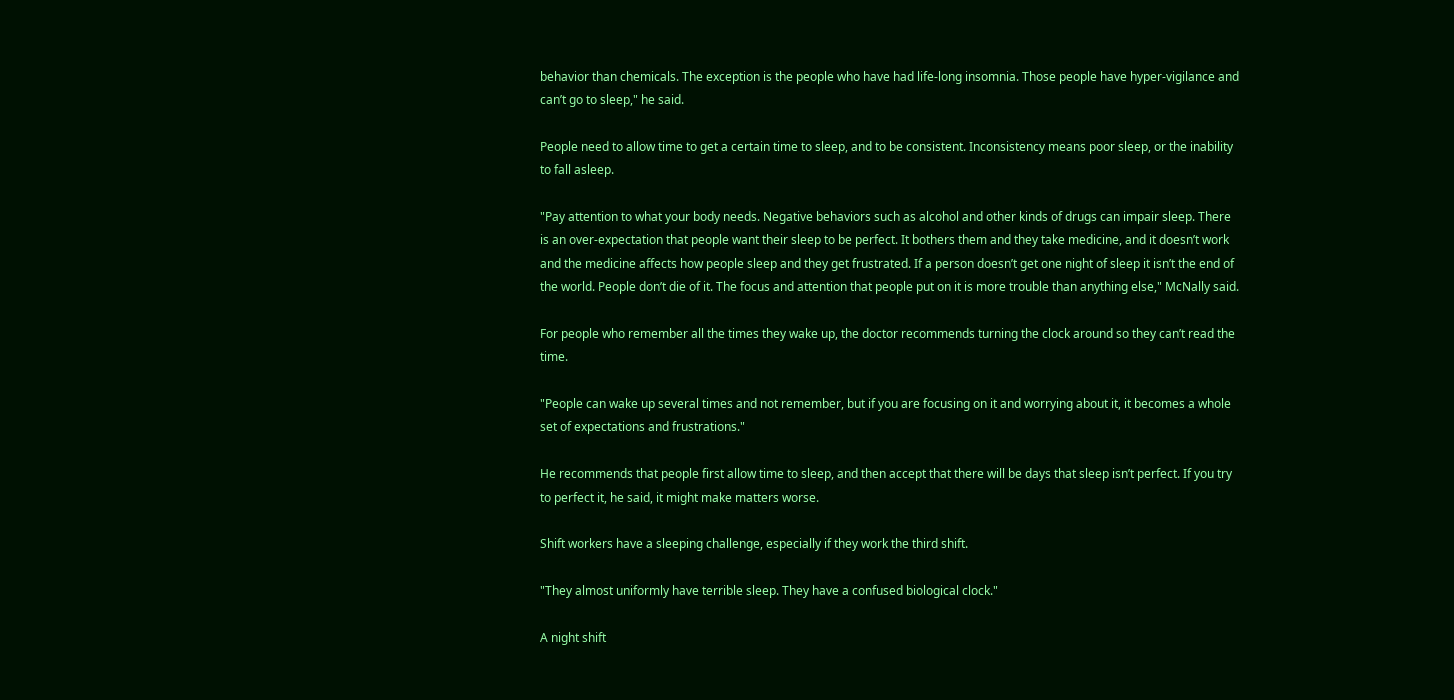behavior than chemicals. The exception is the people who have had life-long insomnia. Those people have hyper-vigilance and can’t go to sleep," he said.

People need to allow time to get a certain time to sleep, and to be consistent. Inconsistency means poor sleep, or the inability to fall asleep.

"Pay attention to what your body needs. Negative behaviors such as alcohol and other kinds of drugs can impair sleep. There is an over-expectation that people want their sleep to be perfect. It bothers them and they take medicine, and it doesn’t work and the medicine affects how people sleep and they get frustrated. If a person doesn’t get one night of sleep it isn’t the end of the world. People don’t die of it. The focus and attention that people put on it is more trouble than anything else," McNally said.

For people who remember all the times they wake up, the doctor recommends turning the clock around so they can’t read the time.

"People can wake up several times and not remember, but if you are focusing on it and worrying about it, it becomes a whole set of expectations and frustrations."

He recommends that people first allow time to sleep, and then accept that there will be days that sleep isn’t perfect. If you try to perfect it, he said, it might make matters worse.

Shift workers have a sleeping challenge, especially if they work the third shift.

"They almost uniformly have terrible sleep. They have a confused biological clock."

A night shift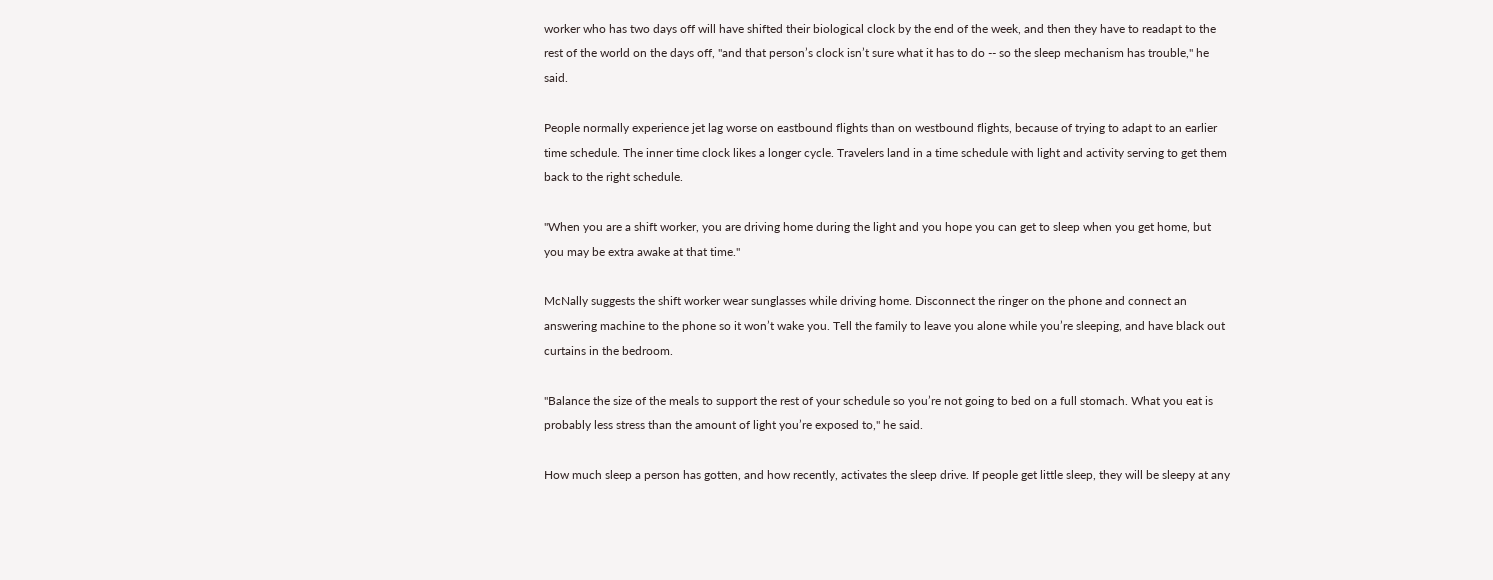worker who has two days off will have shifted their biological clock by the end of the week, and then they have to readapt to the rest of the world on the days off, "and that person’s clock isn’t sure what it has to do -- so the sleep mechanism has trouble," he said.

People normally experience jet lag worse on eastbound flights than on westbound flights, because of trying to adapt to an earlier time schedule. The inner time clock likes a longer cycle. Travelers land in a time schedule with light and activity serving to get them back to the right schedule.

"When you are a shift worker, you are driving home during the light and you hope you can get to sleep when you get home, but you may be extra awake at that time."

McNally suggests the shift worker wear sunglasses while driving home. Disconnect the ringer on the phone and connect an answering machine to the phone so it won’t wake you. Tell the family to leave you alone while you’re sleeping, and have black out curtains in the bedroom.

"Balance the size of the meals to support the rest of your schedule so you’re not going to bed on a full stomach. What you eat is probably less stress than the amount of light you’re exposed to," he said.

How much sleep a person has gotten, and how recently, activates the sleep drive. If people get little sleep, they will be sleepy at any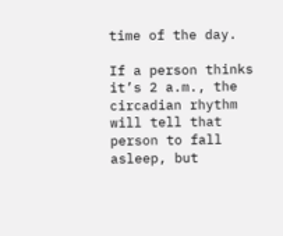time of the day.

If a person thinks it’s 2 a.m., the circadian rhythm will tell that person to fall asleep, but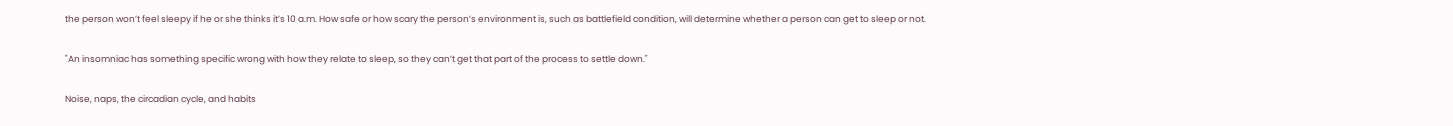the person won’t feel sleepy if he or she thinks it’s 10 a.m. How safe or how scary the person’s environment is, such as battlefield condition, will determine whether a person can get to sleep or not.

"An insomniac has something specific wrong with how they relate to sleep, so they can’t get that part of the process to settle down."

Noise, naps, the circadian cycle, and habits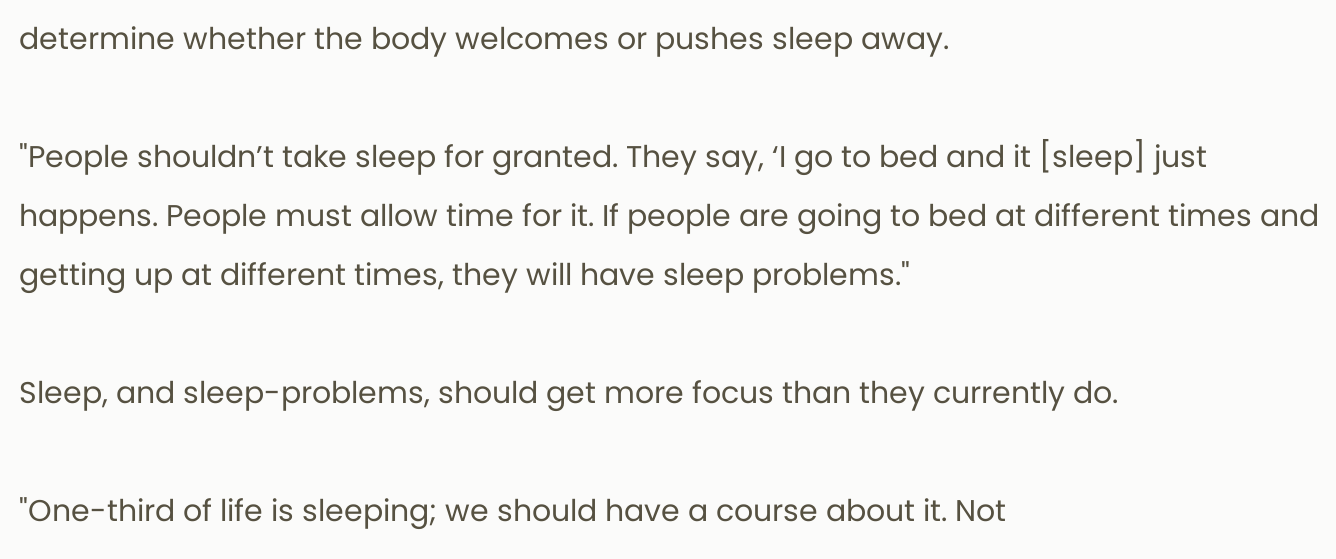determine whether the body welcomes or pushes sleep away.

"People shouldn’t take sleep for granted. They say, ‘I go to bed and it [sleep] just happens. People must allow time for it. If people are going to bed at different times and getting up at different times, they will have sleep problems."

Sleep, and sleep-problems, should get more focus than they currently do.

"One-third of life is sleeping; we should have a course about it. Not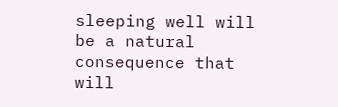sleeping well will be a natural consequence that will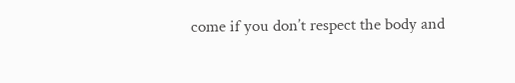come if you don’t respect the body and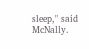sleep," said McNally.